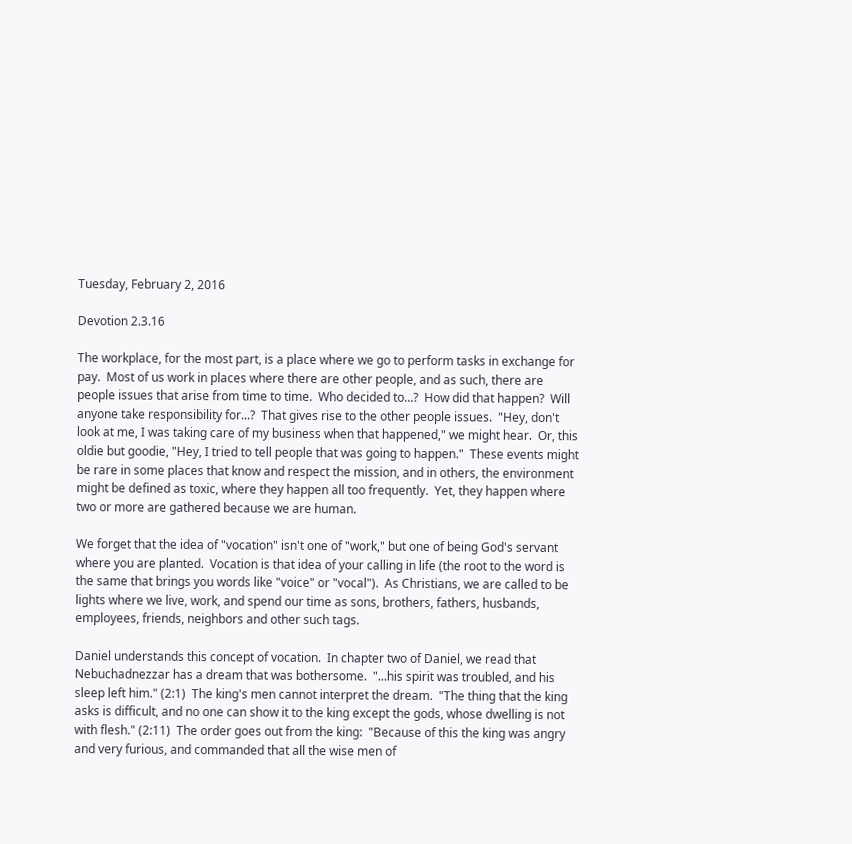Tuesday, February 2, 2016

Devotion 2.3.16

The workplace, for the most part, is a place where we go to perform tasks in exchange for pay.  Most of us work in places where there are other people, and as such, there are people issues that arise from time to time.  Who decided to...?  How did that happen?  Will anyone take responsibility for...?  That gives rise to the other people issues.  "Hey, don't look at me, I was taking care of my business when that happened," we might hear.  Or, this oldie but goodie, "Hey, I tried to tell people that was going to happen."  These events might be rare in some places that know and respect the mission, and in others, the environment might be defined as toxic, where they happen all too frequently.  Yet, they happen where two or more are gathered because we are human.

We forget that the idea of "vocation" isn't one of "work," but one of being God's servant where you are planted.  Vocation is that idea of your calling in life (the root to the word is the same that brings you words like "voice" or "vocal").  As Christians, we are called to be lights where we live, work, and spend our time as sons, brothers, fathers, husbands, employees, friends, neighbors and other such tags.

Daniel understands this concept of vocation.  In chapter two of Daniel, we read that Nebuchadnezzar has a dream that was bothersome.  "...his spirit was troubled, and his sleep left him." (2:1)  The king's men cannot interpret the dream.  "The thing that the king asks is difficult, and no one can show it to the king except the gods, whose dwelling is not with flesh." (2:11)  The order goes out from the king:  "Because of this the king was angry and very furious, and commanded that all the wise men of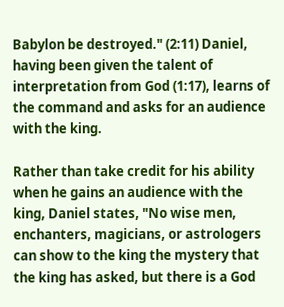Babylon be destroyed." (2:11) Daniel, having been given the talent of interpretation from God (1:17), learns of the command and asks for an audience with the king.

Rather than take credit for his ability when he gains an audience with the king, Daniel states, "No wise men, enchanters, magicians, or astrologers can show to the king the mystery that the king has asked, but there is a God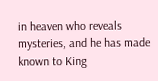in heaven who reveals mysteries, and he has made known to King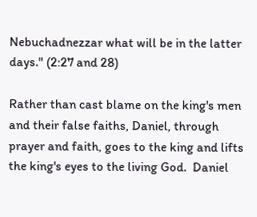Nebuchadnezzar what will be in the latter days." (2:27 and 28)

Rather than cast blame on the king's men and their false faiths, Daniel, through prayer and faith, goes to the king and lifts the king's eyes to the living God.  Daniel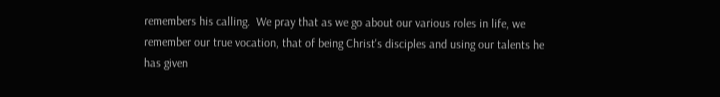remembers his calling.  We pray that as we go about our various roles in life, we remember our true vocation, that of being Christ's disciples and using our talents he has given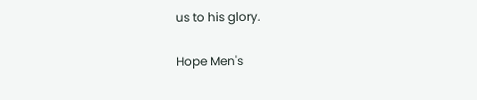us to his glory.

Hope Men's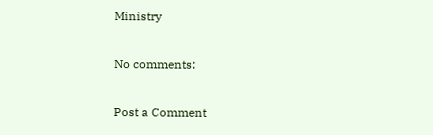Ministry

No comments:

Post a Comment